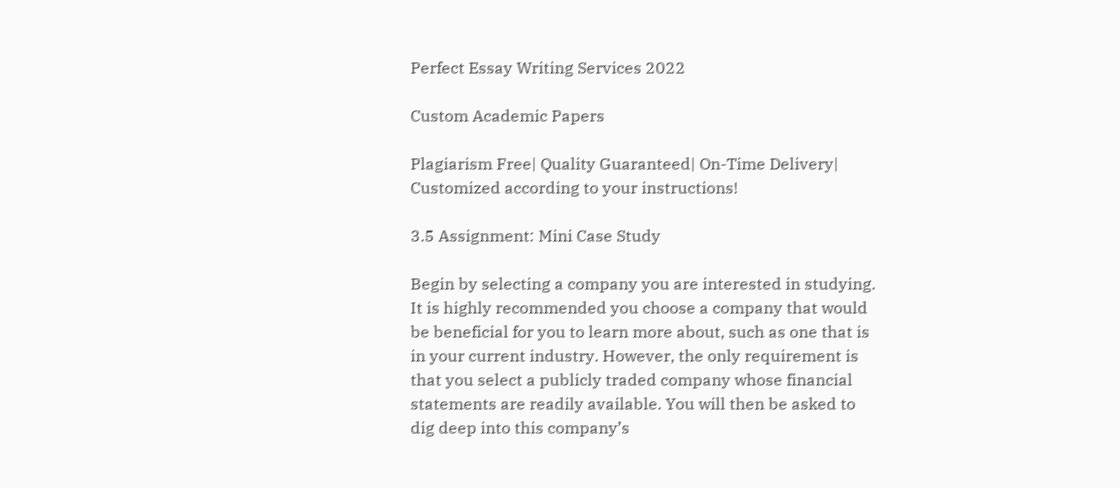Perfect Essay Writing Services 2022

Custom Academic Papers

Plagiarism Free| Quality Guaranteed| On-Time Delivery| Customized according to your instructions!

3.5 Assignment: Mini Case Study

Begin by selecting a company you are interested in studying. It is highly recommended you choose a company that would be beneficial for you to learn more about, such as one that is in your current industry. However, the only requirement is that you select a publicly traded company whose financial statements are readily available. You will then be asked to dig deep into this company’s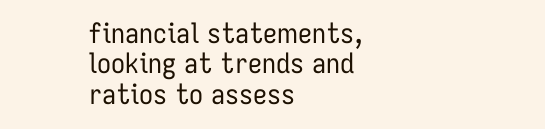financial statements, looking at trends and ratios to assess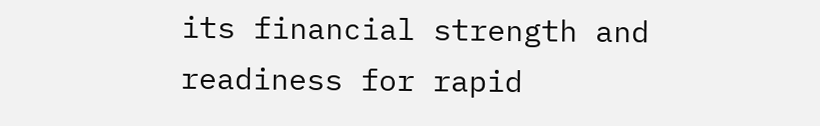its financial strength and readiness for rapid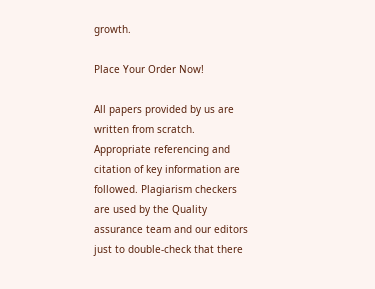growth.

Place Your Order Now!

All papers provided by us are written from scratch. Appropriate referencing and citation of key information are followed. Plagiarism checkers are used by the Quality assurance team and our editors just to double-check that there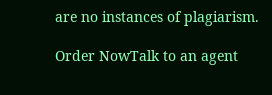are no instances of plagiarism.

Order NowTalk to an agent